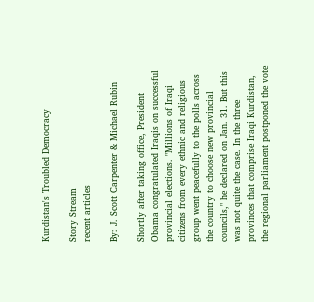Kurdistan's Troubled Democracy

Story Stream
recent articles

By: J. Scott Carpenter & Michael Rubin

Shortly after taking office, President Obama congratulated Iraqis on successful provincial elections. "Millions of Iraqi citizens from every ethnic and religious group went peacefully to the polls across the country to choose new provincial councils," he declared on Jan. 31. But this was not quite the case. In the three provinces that comprise Iraqi Kurdistan, the regional parliament postponed the vote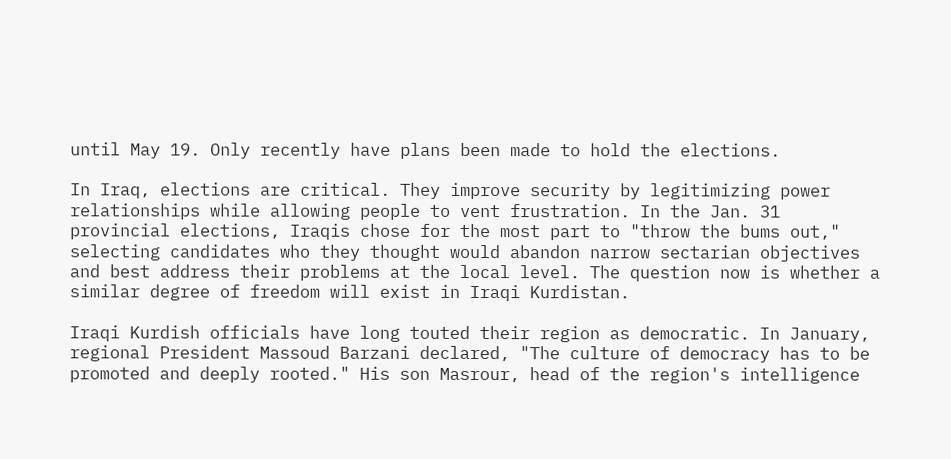until May 19. Only recently have plans been made to hold the elections.

In Iraq, elections are critical. They improve security by legitimizing power relationships while allowing people to vent frustration. In the Jan. 31 provincial elections, Iraqis chose for the most part to "throw the bums out," selecting candidates who they thought would abandon narrow sectarian objectives and best address their problems at the local level. The question now is whether a similar degree of freedom will exist in Iraqi Kurdistan.

Iraqi Kurdish officials have long touted their region as democratic. In January, regional President Massoud Barzani declared, "The culture of democracy has to be promoted and deeply rooted." His son Masrour, head of the region's intelligence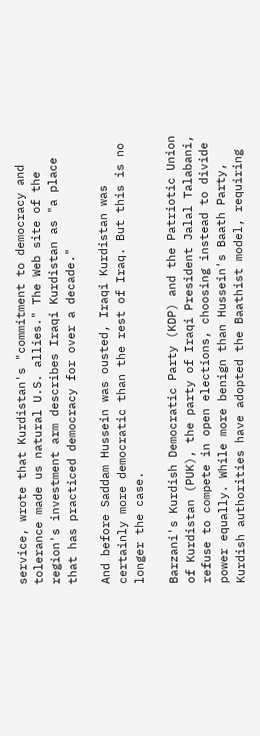service, wrote that Kurdistan's "commitment to democracy and tolerance made us natural U.S. allies." The Web site of the region's investment arm describes Iraqi Kurdistan as "a place that has practiced democracy for over a decade."

And before Saddam Hussein was ousted, Iraqi Kurdistan was certainly more democratic than the rest of Iraq. But this is no longer the case.

Barzani's Kurdish Democratic Party (KDP) and the Patriotic Union of Kurdistan (PUK), the party of Iraqi President Jalal Talabani, refuse to compete in open elections, choosing instead to divide power equally. While more benign than Hussein's Baath Party, Kurdish authorities have adopted the Baathist model, requiring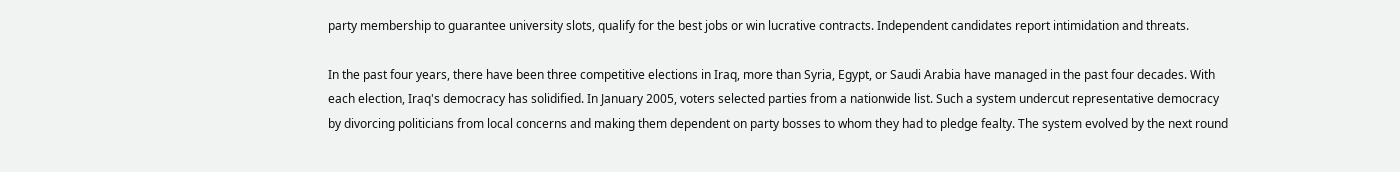party membership to guarantee university slots, qualify for the best jobs or win lucrative contracts. Independent candidates report intimidation and threats.

In the past four years, there have been three competitive elections in Iraq, more than Syria, Egypt, or Saudi Arabia have managed in the past four decades. With each election, Iraq's democracy has solidified. In January 2005, voters selected parties from a nationwide list. Such a system undercut representative democracy by divorcing politicians from local concerns and making them dependent on party bosses to whom they had to pledge fealty. The system evolved by the next round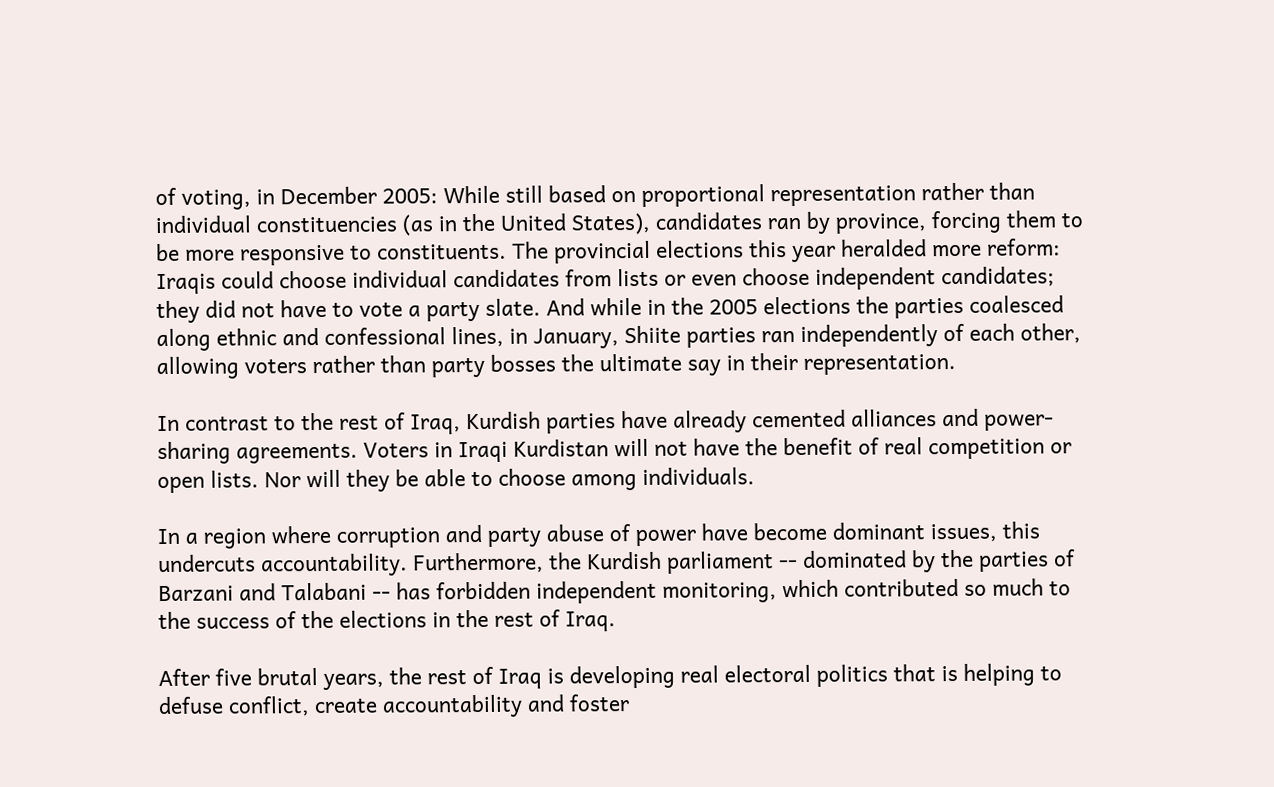of voting, in December 2005: While still based on proportional representation rather than individual constituencies (as in the United States), candidates ran by province, forcing them to be more responsive to constituents. The provincial elections this year heralded more reform: Iraqis could choose individual candidates from lists or even choose independent candidates; they did not have to vote a party slate. And while in the 2005 elections the parties coalesced along ethnic and confessional lines, in January, Shiite parties ran independently of each other, allowing voters rather than party bosses the ultimate say in their representation.

In contrast to the rest of Iraq, Kurdish parties have already cemented alliances and power-sharing agreements. Voters in Iraqi Kurdistan will not have the benefit of real competition or open lists. Nor will they be able to choose among individuals.

In a region where corruption and party abuse of power have become dominant issues, this undercuts accountability. Furthermore, the Kurdish parliament -- dominated by the parties of Barzani and Talabani -- has forbidden independent monitoring, which contributed so much to the success of the elections in the rest of Iraq.

After five brutal years, the rest of Iraq is developing real electoral politics that is helping to defuse conflict, create accountability and foster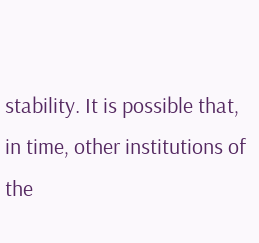stability. It is possible that, in time, other institutions of the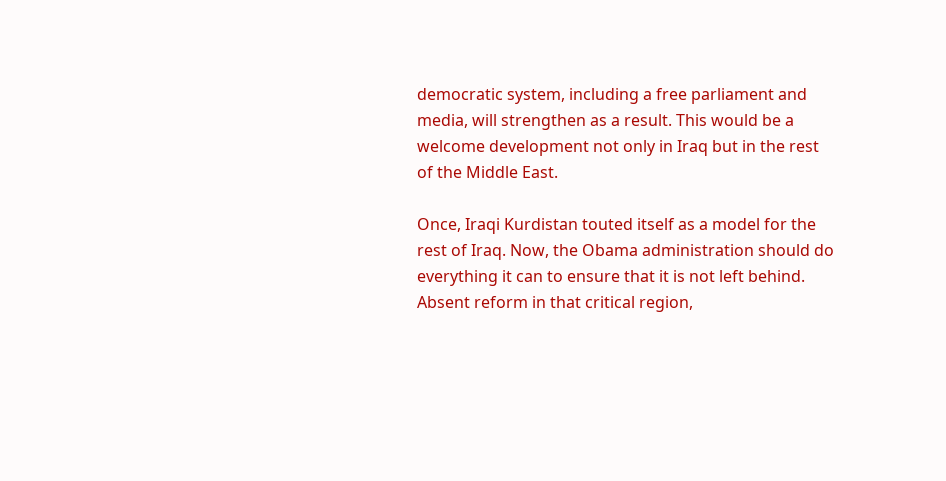democratic system, including a free parliament and media, will strengthen as a result. This would be a welcome development not only in Iraq but in the rest of the Middle East.

Once, Iraqi Kurdistan touted itself as a model for the rest of Iraq. Now, the Obama administration should do everything it can to ensure that it is not left behind. Absent reform in that critical region,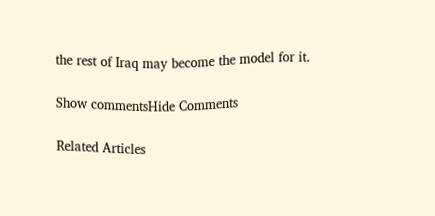the rest of Iraq may become the model for it.

Show commentsHide Comments

Related Articles